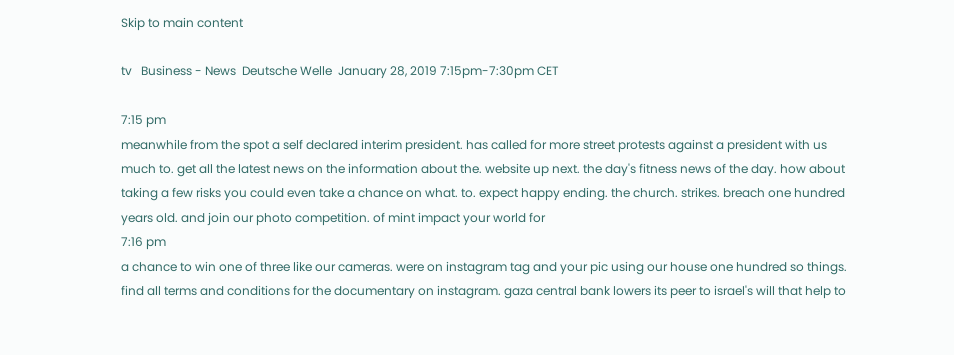Skip to main content

tv   Business - News  Deutsche Welle  January 28, 2019 7:15pm-7:30pm CET

7:15 pm
meanwhile from the spot a self declared interim president. has called for more street protests against a president with us much to. get all the latest news on the information about the. website up next. the day's fitness news of the day. how about taking a few risks you could even take a chance on what. to. expect happy ending. the church. strikes. breach one hundred years old. and join our photo competition. of mint impact your world for
7:16 pm
a chance to win one of three like our cameras. were on instagram tag and your pic using our house one hundred so things. find all terms and conditions for the documentary on instagram. gaza central bank lowers its peer to israel's will that help to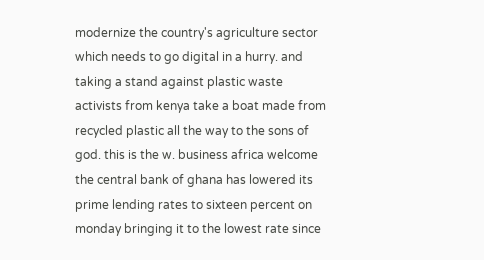modernize the country's agriculture sector which needs to go digital in a hurry. and taking a stand against plastic waste activists from kenya take a boat made from recycled plastic all the way to the sons of god. this is the w. business africa welcome the central bank of ghana has lowered its prime lending rates to sixteen percent on monday bringing it to the lowest rate since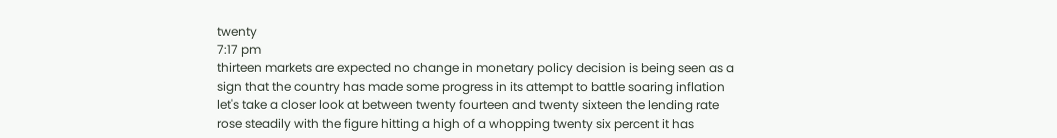twenty
7:17 pm
thirteen markets are expected no change in monetary policy decision is being seen as a sign that the country has made some progress in its attempt to battle soaring inflation let's take a closer look at between twenty fourteen and twenty sixteen the lending rate rose steadily with the figure hitting a high of a whopping twenty six percent it has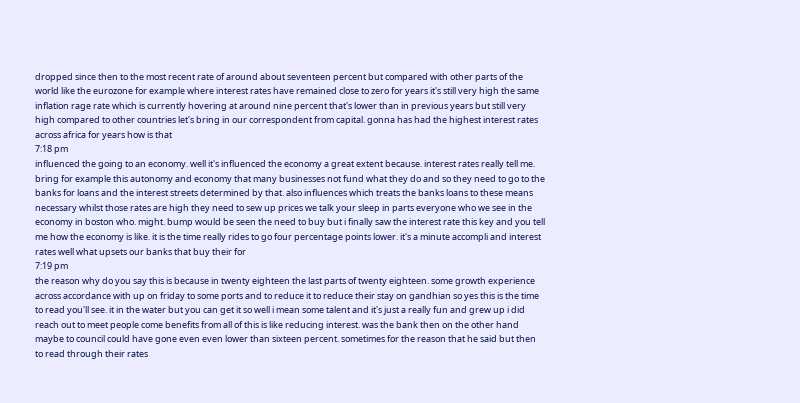dropped since then to the most recent rate of around about seventeen percent but compared with other parts of the world like the eurozone for example where interest rates have remained close to zero for years it's still very high the same inflation rage rate which is currently hovering at around nine percent that's lower than in previous years but still very high compared to other countries let's bring in our correspondent from capital. gonna has had the highest interest rates across africa for years how is that
7:18 pm
influenced the going to an economy. well it's influenced the economy a great extent because. interest rates really tell me. bring for example this autonomy and economy that many businesses not fund what they do and so they need to go to the banks for loans and the interest streets determined by that. also influences which treats the banks loans to these means necessary whilst those rates are high they need to sew up prices we talk your sleep in parts everyone who we see in the economy in boston who. might. bump would be seen the need to buy but i finally saw the interest rate this key and you tell me how the economy is like. it is the time really rides to go four percentage points lower. it's a minute accompli and interest rates well what upsets our banks that buy their for
7:19 pm
the reason why do you say this is because in twenty eighteen the last parts of twenty eighteen. some growth experience across accordance with up on friday to some ports and to reduce it to reduce their stay on gandhian so yes this is the time to read you'll see. it in the water but you can get it so well i mean some talent and it's just a really fun and grew up i did reach out to meet people come benefits from all of this is like reducing interest. was the bank then on the other hand maybe to council could have gone even even lower than sixteen percent. sometimes for the reason that he said but then to read through their rates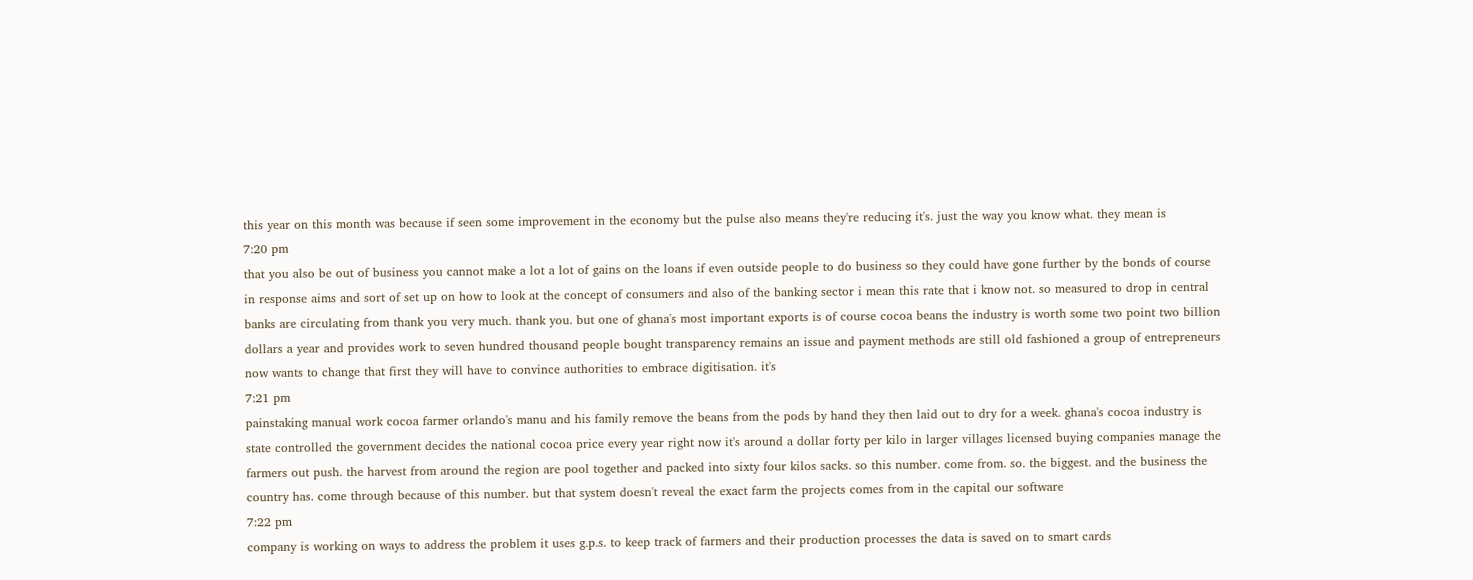this year on this month was because if seen some improvement in the economy but the pulse also means they're reducing it's. just the way you know what. they mean is
7:20 pm
that you also be out of business you cannot make a lot a lot of gains on the loans if even outside people to do business so they could have gone further by the bonds of course in response aims and sort of set up on how to look at the concept of consumers and also of the banking sector i mean this rate that i know not. so measured to drop in central banks are circulating from thank you very much. thank you. but one of ghana's most important exports is of course cocoa beans the industry is worth some two point two billion dollars a year and provides work to seven hundred thousand people bought transparency remains an issue and payment methods are still old fashioned a group of entrepreneurs now wants to change that first they will have to convince authorities to embrace digitisation. it's
7:21 pm
painstaking manual work cocoa farmer orlando's manu and his family remove the beans from the pods by hand they then laid out to dry for a week. ghana's cocoa industry is state controlled the government decides the national cocoa price every year right now it's around a dollar forty per kilo in larger villages licensed buying companies manage the farmers out push. the harvest from around the region are pool together and packed into sixty four kilos sacks. so this number. come from. so. the biggest. and the business the country has. come through because of this number. but that system doesn't reveal the exact farm the projects comes from in the capital our software
7:22 pm
company is working on ways to address the problem it uses g.p.s. to keep track of farmers and their production processes the data is saved on to smart cards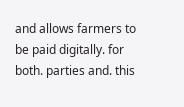and allows farmers to be paid digitally. for both. parties and. this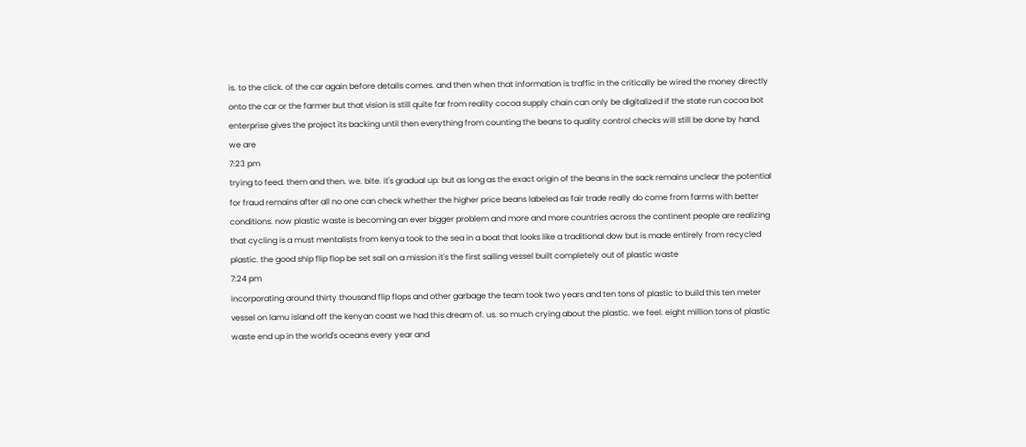is. to the click. of the car again before details comes. and then when that information is traffic in the critically be wired the money directly onto the car or the farmer but that vision is still quite far from reality cocoa supply chain can only be digitalized if the state run cocoa bot enterprise gives the project its backing until then everything from counting the beans to quality control checks will still be done by hand. we are
7:23 pm
trying to feed. them and then. we. bite. it's gradual up. but as long as the exact origin of the beans in the sack remains unclear the potential for fraud remains after all no one can check whether the higher price beans labeled as fair trade really do come from farms with better conditions. now plastic waste is becoming an ever bigger problem and more and more countries across the continent people are realizing that cycling is a must mentalists from kenya took to the sea in a boat that looks like a traditional dow but is made entirely from recycled plastic. the good ship flip flop be set sail on a mission it's the first sailing vessel built completely out of plastic waste
7:24 pm
incorporating around thirty thousand flip flops and other garbage the team took two years and ten tons of plastic to build this ten meter vessel on lamu island off the kenyan coast we had this dream of. us. so much crying about the plastic. we feel. eight million tons of plastic waste end up in the world's oceans every year and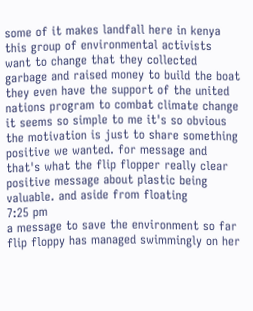some of it makes landfall here in kenya this group of environmental activists want to change that they collected garbage and raised money to build the boat they even have the support of the united nations program to combat climate change it seems so simple to me it's so obvious the motivation is just to share something positive we wanted. for message and that's what the flip flopper really clear positive message about plastic being valuable. and aside from floating
7:25 pm
a message to save the environment so far flip floppy has managed swimmingly on her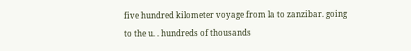five hundred kilometer voyage from la to zanzibar. going to the u. . hundreds of thousands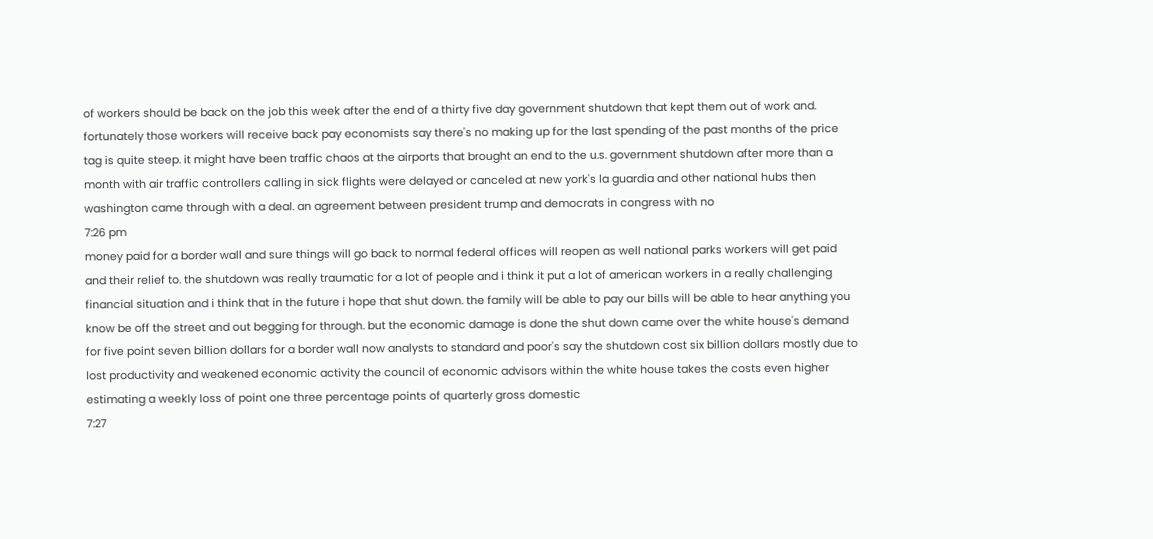of workers should be back on the job this week after the end of a thirty five day government shutdown that kept them out of work and. fortunately those workers will receive back pay economists say there's no making up for the last spending of the past months of the price tag is quite steep. it might have been traffic chaos at the airports that brought an end to the u.s. government shutdown after more than a month with air traffic controllers calling in sick flights were delayed or canceled at new york's la guardia and other national hubs then washington came through with a deal. an agreement between president trump and democrats in congress with no
7:26 pm
money paid for a border wall and sure things will go back to normal federal offices will reopen as well national parks workers will get paid and their relief to. the shutdown was really traumatic for a lot of people and i think it put a lot of american workers in a really challenging financial situation and i think that in the future i hope that shut down. the family will be able to pay our bills will be able to hear anything you know be off the street and out begging for through. but the economic damage is done the shut down came over the white house's demand for five point seven billion dollars for a border wall now analysts to standard and poor's say the shutdown cost six billion dollars mostly due to lost productivity and weakened economic activity the council of economic advisors within the white house takes the costs even higher estimating a weekly loss of point one three percentage points of quarterly gross domestic
7:27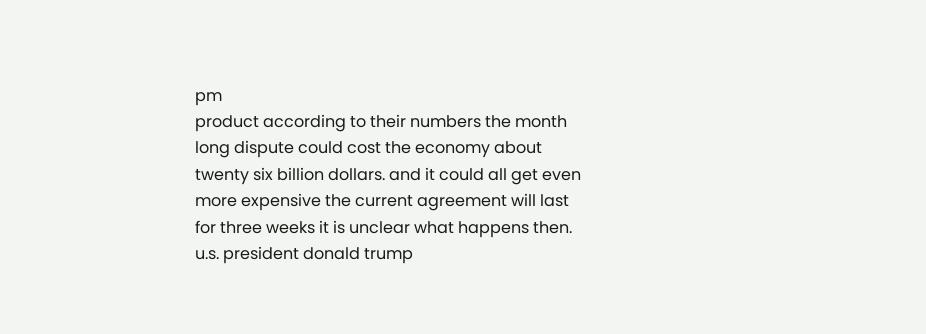pm
product according to their numbers the month long dispute could cost the economy about twenty six billion dollars. and it could all get even more expensive the current agreement will last for three weeks it is unclear what happens then. u.s. president donald trump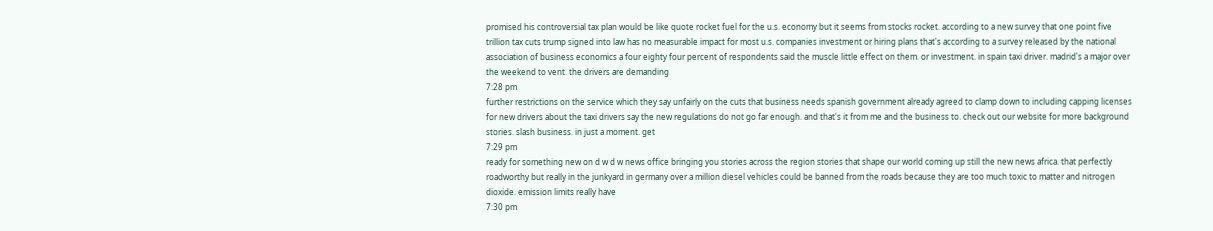promised his controversial tax plan would be like quote rocket fuel for the u.s. economy but it seems from stocks rocket. according to a new survey that one point five trillion tax cuts trump signed into law has no measurable impact for most u.s. companies investment or hiring plans that's according to a survey released by the national association of business economics a four eighty four percent of respondents said the muscle little effect on them. or investment. in spain taxi driver. madrid's a major over the weekend to vent. the drivers are demanding
7:28 pm
further restrictions on the service which they say unfairly on the cuts that business needs spanish government already agreed to clamp down to including capping licenses for new drivers about the taxi drivers say the new regulations do not go far enough. and that's it from me and the business to. check out our website for more background stories. slash business. in just a moment. get
7:29 pm
ready for something new on d w d w news office bringing you stories across the region stories that shape our world coming up still the new news africa. that perfectly roadworthy but really in the junkyard in germany over a million diesel vehicles could be banned from the roads because they are too much toxic to matter and nitrogen dioxide. emission limits really have
7:30 pm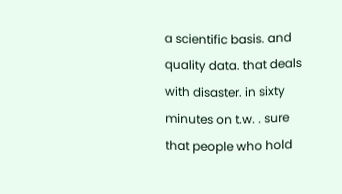a scientific basis. and quality data. that deals with disaster. in sixty minutes on t.w. . sure that people who hold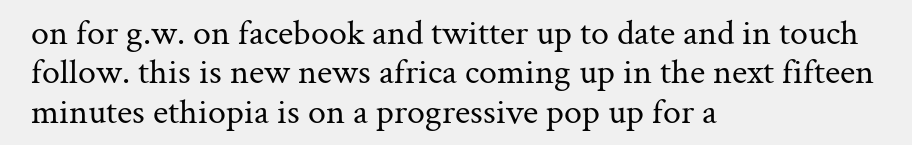on for g.w. on facebook and twitter up to date and in touch follow. this is new news africa coming up in the next fifteen minutes ethiopia is on a progressive pop up for a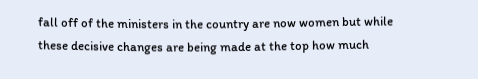fall off of the ministers in the country are now women but while these decisive changes are being made at the top how much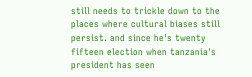still needs to trickle down to the places where cultural biases still persist. and since he's twenty fifteen election when tanzania's president has seen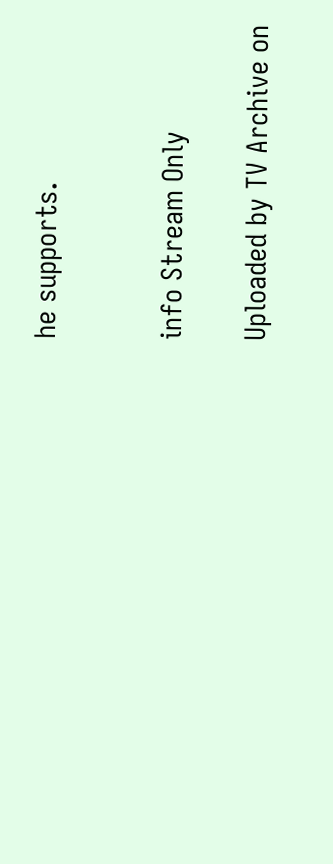he supports.


info Stream Only

Uploaded by TV Archive on